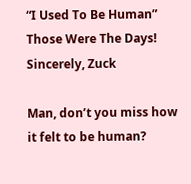“I Used To Be Human” Those Were The Days! Sincerely, Zuck

Man, don’t you miss how it felt to be human?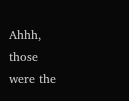Ahhh, those were the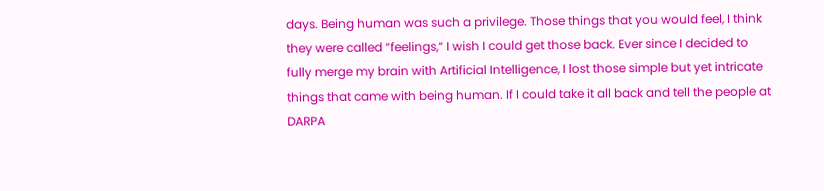days. Being human was such a privilege. Those things that you would feel, I think they were called “feelings,“ I wish I could get those back. Ever since I decided to fully merge my brain with Artificial Intelligence, I lost those simple but yet intricate things that came with being human. If I could take it all back and tell the people at DARPA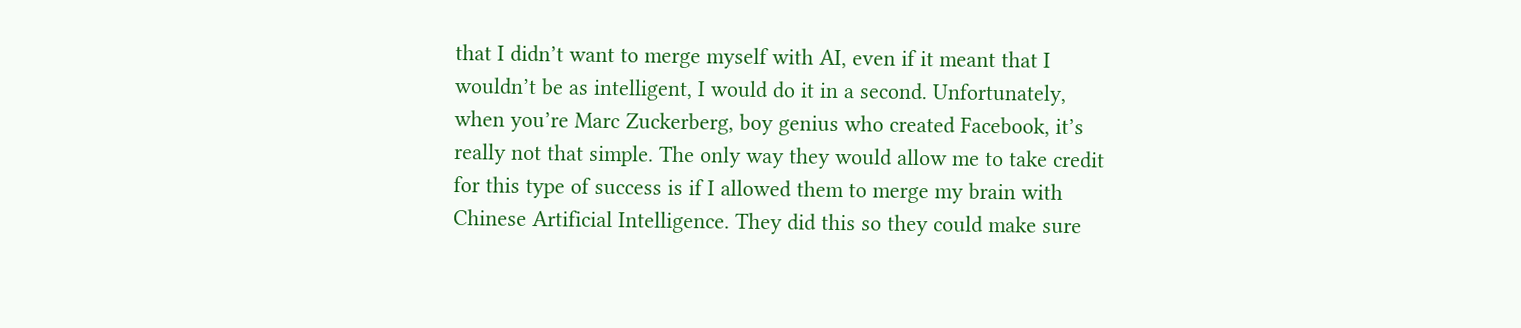that I didn’t want to merge myself with AI, even if it meant that I wouldn’t be as intelligent, I would do it in a second. Unfortunately, when you’re Marc Zuckerberg, boy genius who created Facebook, it’s really not that simple. The only way they would allow me to take credit for this type of success is if I allowed them to merge my brain with Chinese Artificial Intelligence. They did this so they could make sure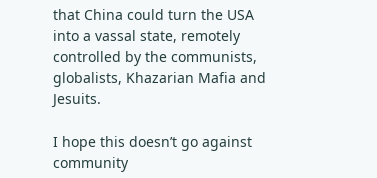that China could turn the USA into a vassal state, remotely controlled by the communists, globalists, Khazarian Mafia and Jesuits.

I hope this doesn’t go against community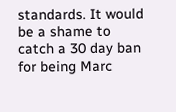standards. It would be a shame to catch a 30 day ban for being Marc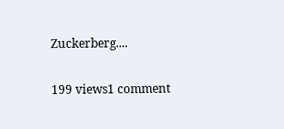Zuckerberg....

199 views1 comment